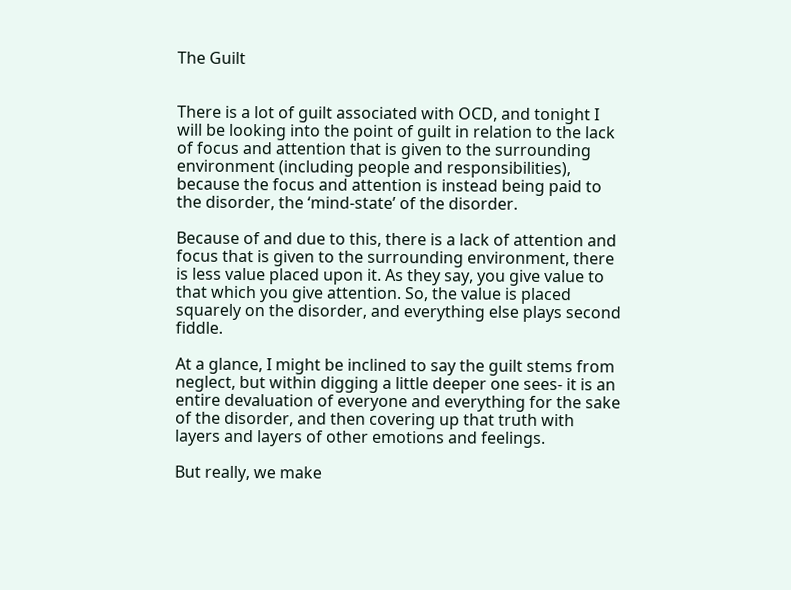The Guilt


There is a lot of guilt associated with OCD, and tonight I will be looking into the point of guilt in relation to the lack of focus and attention that is given to the surrounding environment (including people and responsibilities), because the focus and attention is instead being paid to the disorder, the ‘mind-state’ of the disorder.

Because of and due to this, there is a lack of attention and focus that is given to the surrounding environment, there is less value placed upon it. As they say, you give value to that which you give attention. So, the value is placed squarely on the disorder, and everything else plays second fiddle.

At a glance, I might be inclined to say the guilt stems from neglect, but within digging a little deeper one sees- it is an entire devaluation of everyone and everything for the sake of the disorder, and then covering up that truth with layers and layers of other emotions and feelings.

But really, we make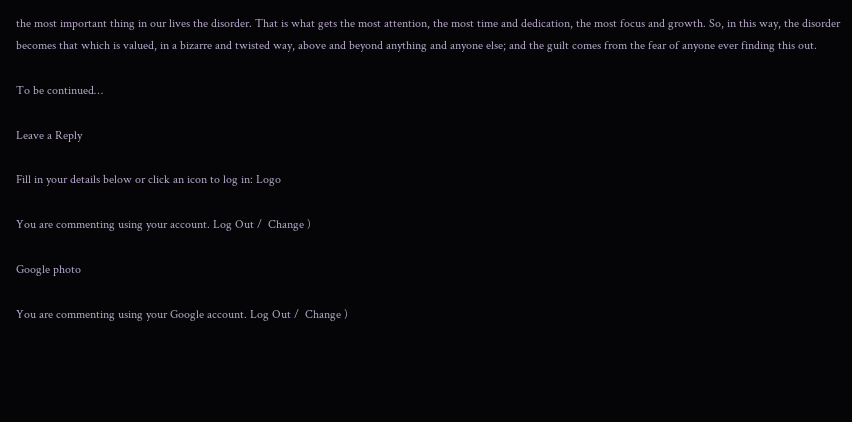the most important thing in our lives the disorder. That is what gets the most attention, the most time and dedication, the most focus and growth. So, in this way, the disorder becomes that which is valued, in a bizarre and twisted way, above and beyond anything and anyone else; and the guilt comes from the fear of anyone ever finding this out.

To be continued…

Leave a Reply

Fill in your details below or click an icon to log in: Logo

You are commenting using your account. Log Out /  Change )

Google photo

You are commenting using your Google account. Log Out /  Change )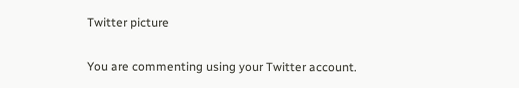Twitter picture

You are commenting using your Twitter account.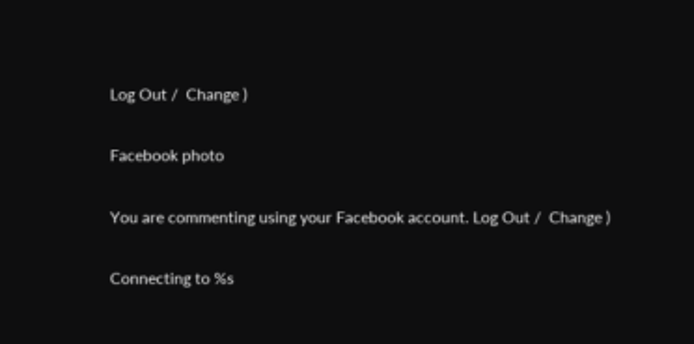Log Out /  Change )

Facebook photo

You are commenting using your Facebook account. Log Out /  Change )

Connecting to %s